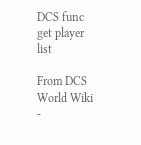DCS func get player list

From DCS World Wiki -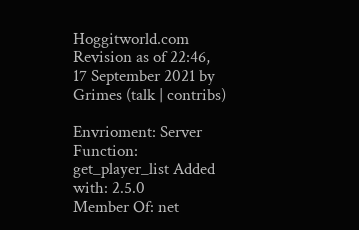Hoggitworld.com
Revision as of 22:46, 17 September 2021 by Grimes (talk | contribs)

Envrioment: Server
Function: get_player_list Added with: 2.5.0
Member Of: net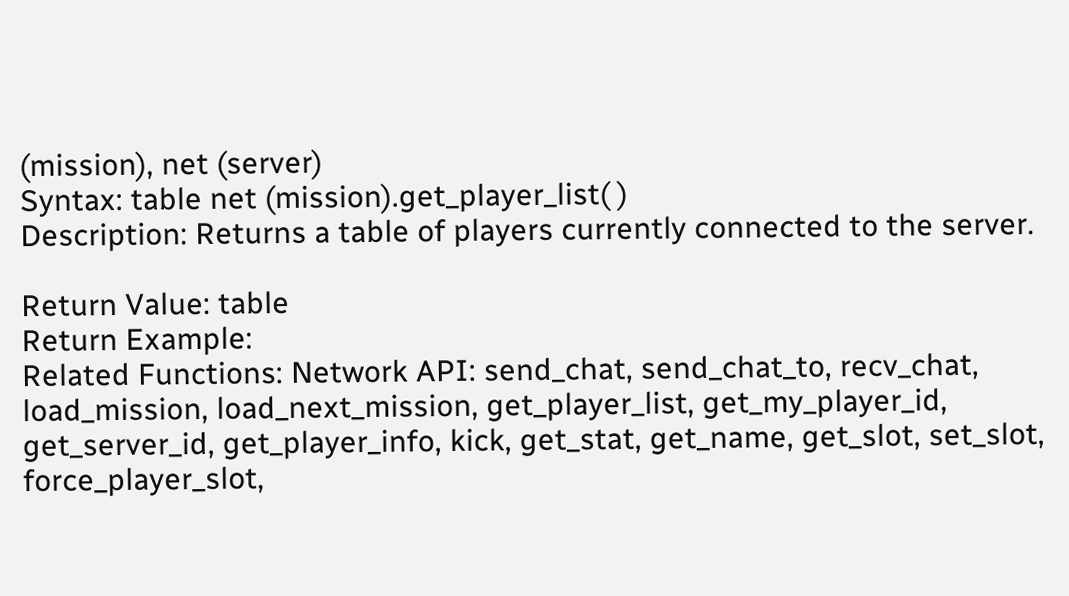(mission), net (server)
Syntax: table net (mission).get_player_list( )
Description: Returns a table of players currently connected to the server.

Return Value: table
Return Example:
Related Functions: Network API: send_chat, send_chat_to, recv_chat, load_mission, load_next_mission, get_player_list, get_my_player_id, get_server_id, get_player_info, kick, get_stat, get_name, get_slot, set_slot, force_player_slot,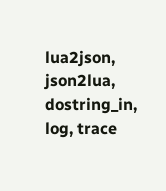lua2json, json2lua, dostring_in, log, trace